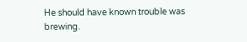He should have known trouble was brewing.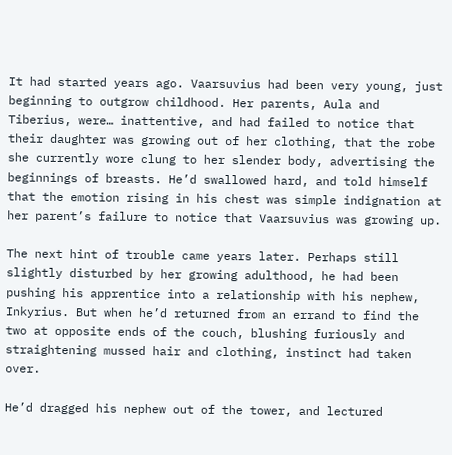It had started years ago. Vaarsuvius had been very young, just beginning to outgrow childhood. Her parents, Aula and Tiberius, were… inattentive, and had failed to notice that their daughter was growing out of her clothing, that the robe she currently wore clung to her slender body, advertising the beginnings of breasts. He’d swallowed hard, and told himself that the emotion rising in his chest was simple indignation at her parent’s failure to notice that Vaarsuvius was growing up.

The next hint of trouble came years later. Perhaps still slightly disturbed by her growing adulthood, he had been pushing his apprentice into a relationship with his nephew, Inkyrius. But when he’d returned from an errand to find the two at opposite ends of the couch, blushing furiously and straightening mussed hair and clothing, instinct had taken over.

He’d dragged his nephew out of the tower, and lectured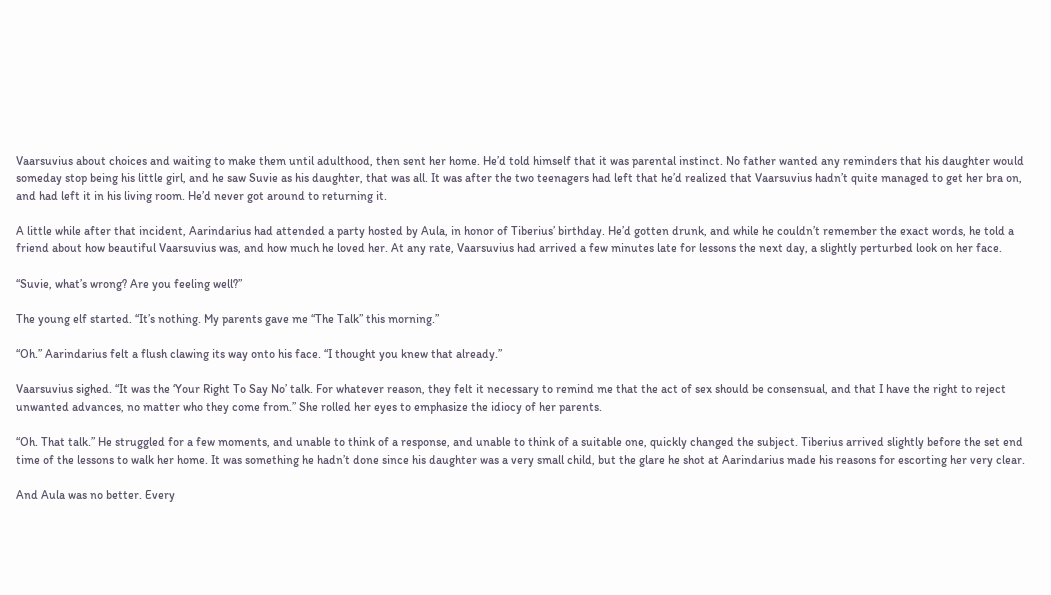Vaarsuvius about choices and waiting to make them until adulthood, then sent her home. He’d told himself that it was parental instinct. No father wanted any reminders that his daughter would someday stop being his little girl, and he saw Suvie as his daughter, that was all. It was after the two teenagers had left that he’d realized that Vaarsuvius hadn’t quite managed to get her bra on, and had left it in his living room. He’d never got around to returning it.

A little while after that incident, Aarindarius had attended a party hosted by Aula, in honor of Tiberius’ birthday. He’d gotten drunk, and while he couldn’t remember the exact words, he told a friend about how beautiful Vaarsuvius was, and how much he loved her. At any rate, Vaarsuvius had arrived a few minutes late for lessons the next day, a slightly perturbed look on her face.

“Suvie, what’s wrong? Are you feeling well?”

The young elf started. “It’s nothing. My parents gave me “The Talk” this morning.”

“Oh.” Aarindarius felt a flush clawing its way onto his face. “I thought you knew that already.”

Vaarsuvius sighed. “It was the ‘Your Right To Say No’ talk. For whatever reason, they felt it necessary to remind me that the act of sex should be consensual, and that I have the right to reject unwanted advances, no matter who they come from.” She rolled her eyes to emphasize the idiocy of her parents.

“Oh. That talk.” He struggled for a few moments, and unable to think of a response, and unable to think of a suitable one, quickly changed the subject. Tiberius arrived slightly before the set end time of the lessons to walk her home. It was something he hadn’t done since his daughter was a very small child, but the glare he shot at Aarindarius made his reasons for escorting her very clear.

And Aula was no better. Every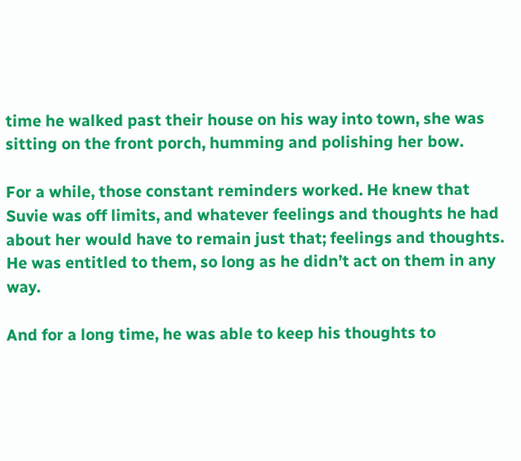time he walked past their house on his way into town, she was sitting on the front porch, humming and polishing her bow.

For a while, those constant reminders worked. He knew that Suvie was off limits, and whatever feelings and thoughts he had about her would have to remain just that; feelings and thoughts. He was entitled to them, so long as he didn’t act on them in any way.

And for a long time, he was able to keep his thoughts to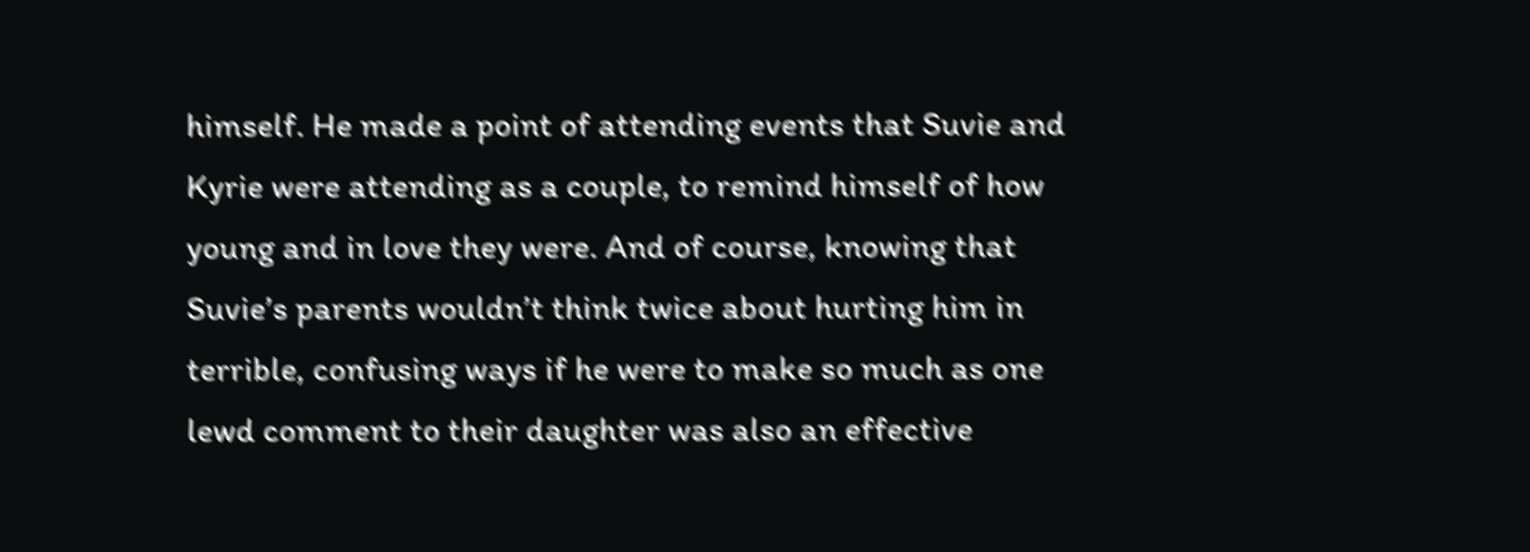himself. He made a point of attending events that Suvie and Kyrie were attending as a couple, to remind himself of how young and in love they were. And of course, knowing that Suvie’s parents wouldn’t think twice about hurting him in terrible, confusing ways if he were to make so much as one lewd comment to their daughter was also an effective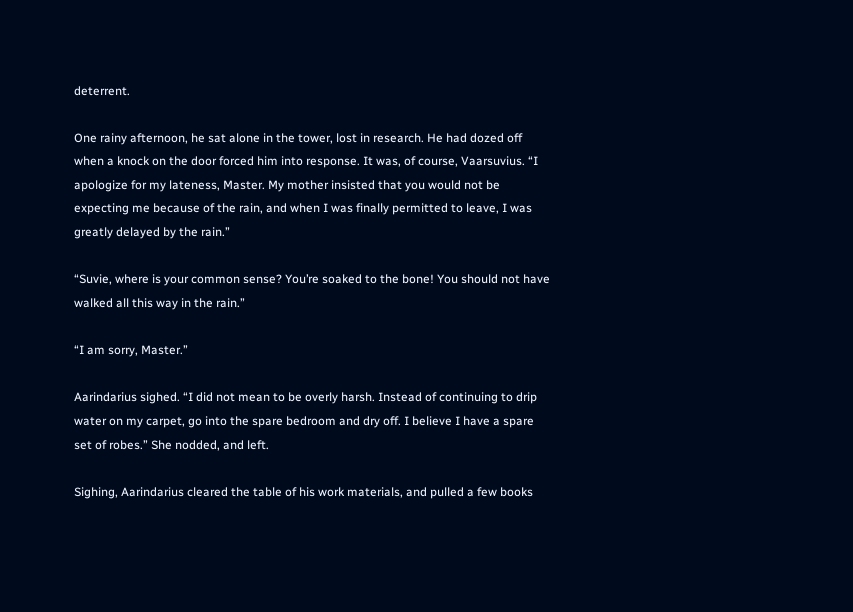deterrent.

One rainy afternoon, he sat alone in the tower, lost in research. He had dozed off when a knock on the door forced him into response. It was, of course, Vaarsuvius. “I apologize for my lateness, Master. My mother insisted that you would not be expecting me because of the rain, and when I was finally permitted to leave, I was greatly delayed by the rain.”

“Suvie, where is your common sense? You’re soaked to the bone! You should not have walked all this way in the rain.”

“I am sorry, Master.”

Aarindarius sighed. “I did not mean to be overly harsh. Instead of continuing to drip water on my carpet, go into the spare bedroom and dry off. I believe I have a spare set of robes.” She nodded, and left.

Sighing, Aarindarius cleared the table of his work materials, and pulled a few books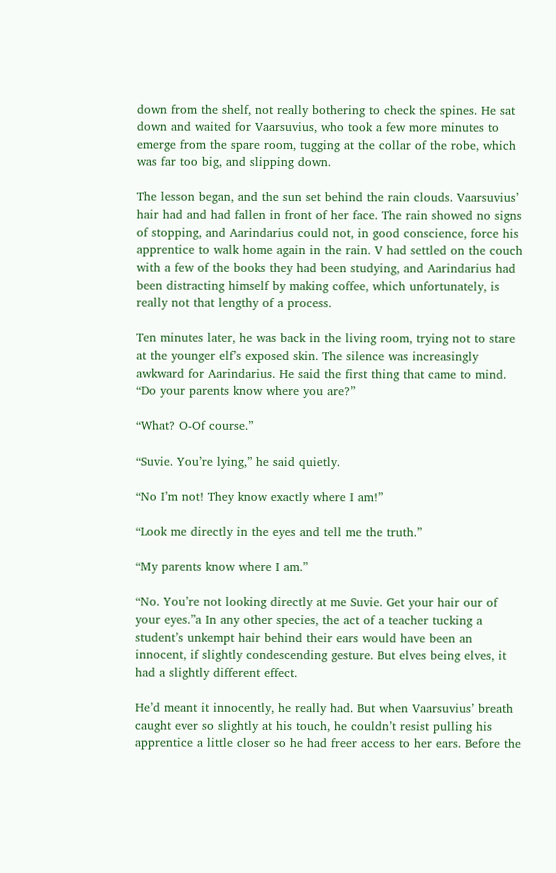down from the shelf, not really bothering to check the spines. He sat down and waited for Vaarsuvius, who took a few more minutes to emerge from the spare room, tugging at the collar of the robe, which was far too big, and slipping down.

The lesson began, and the sun set behind the rain clouds. Vaarsuvius’ hair had and had fallen in front of her face. The rain showed no signs of stopping, and Aarindarius could not, in good conscience, force his apprentice to walk home again in the rain. V had settled on the couch with a few of the books they had been studying, and Aarindarius had been distracting himself by making coffee, which unfortunately, is really not that lengthy of a process.

Ten minutes later, he was back in the living room, trying not to stare at the younger elf’s exposed skin. The silence was increasingly awkward for Aarindarius. He said the first thing that came to mind. “Do your parents know where you are?”

“What? O-Of course.”

“Suvie. You’re lying,” he said quietly.

“No I’m not! They know exactly where I am!”

“Look me directly in the eyes and tell me the truth.”

“My parents know where I am.”

“No. You’re not looking directly at me Suvie. Get your hair our of your eyes.”a In any other species, the act of a teacher tucking a student’s unkempt hair behind their ears would have been an innocent, if slightly condescending gesture. But elves being elves, it had a slightly different effect.

He’d meant it innocently, he really had. But when Vaarsuvius’ breath caught ever so slightly at his touch, he couldn’t resist pulling his apprentice a little closer so he had freer access to her ears. Before the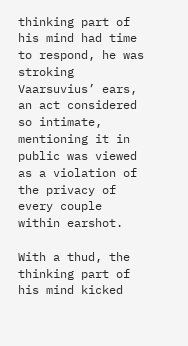thinking part of his mind had time to respond, he was stroking Vaarsuvius’ ears, an act considered so intimate, mentioning it in public was viewed as a violation of the privacy of every couple within earshot.

With a thud, the thinking part of his mind kicked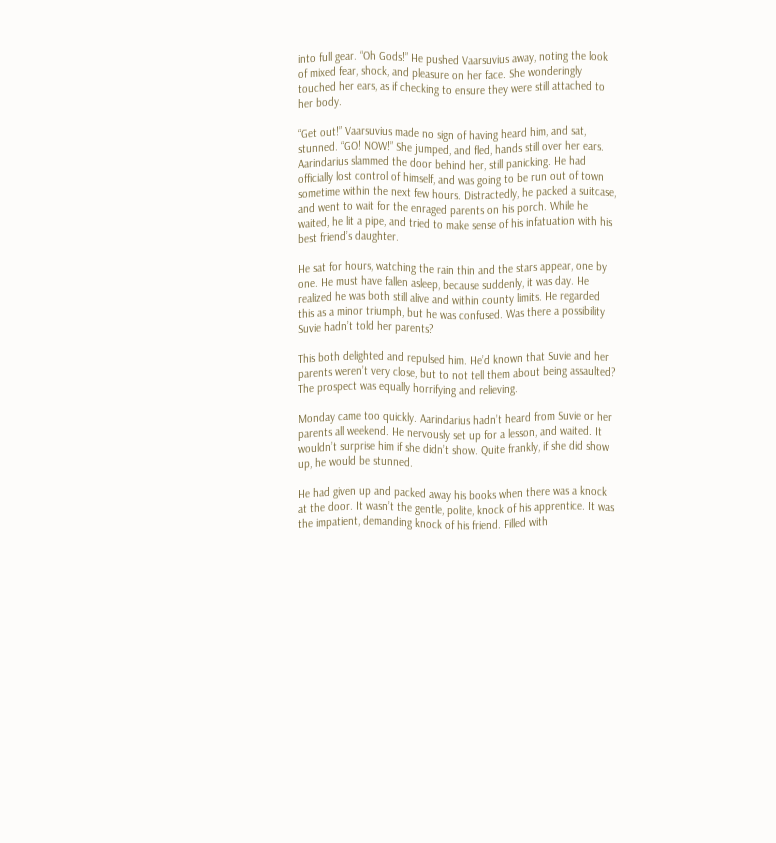into full gear. “Oh Gods!” He pushed Vaarsuvius away, noting the look of mixed fear, shock, and pleasure on her face. She wonderingly touched her ears, as if checking to ensure they were still attached to her body.

“Get out!” Vaarsuvius made no sign of having heard him, and sat, stunned. “GO! NOW!” She jumped, and fled, hands still over her ears. Aarindarius slammed the door behind her, still panicking. He had officially lost control of himself, and was going to be run out of town sometime within the next few hours. Distractedly, he packed a suitcase, and went to wait for the enraged parents on his porch. While he waited, he lit a pipe, and tried to make sense of his infatuation with his best friend’s daughter.

He sat for hours, watching the rain thin and the stars appear, one by one. He must have fallen asleep, because suddenly, it was day. He realized he was both still alive and within county limits. He regarded this as a minor triumph, but he was confused. Was there a possibility Suvie hadn’t told her parents?

This both delighted and repulsed him. He’d known that Suvie and her parents weren’t very close, but to not tell them about being assaulted? The prospect was equally horrifying and relieving.

Monday came too quickly. Aarindarius hadn’t heard from Suvie or her parents all weekend. He nervously set up for a lesson, and waited. It wouldn’t surprise him if she didn’t show. Quite frankly, if she did show up, he would be stunned.

He had given up and packed away his books when there was a knock at the door. It wasn’t the gentle, polite, knock of his apprentice. It was the impatient, demanding knock of his friend. Filled with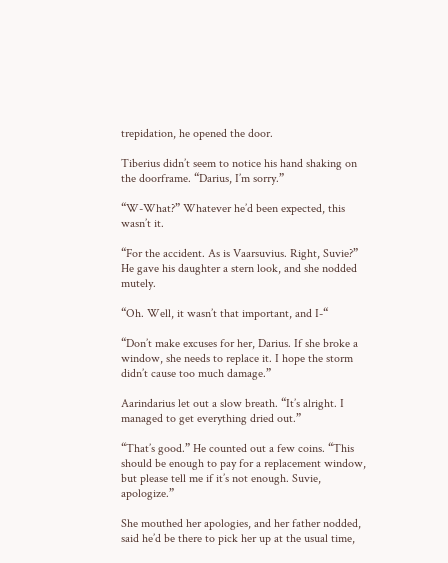trepidation, he opened the door.

Tiberius didn’t seem to notice his hand shaking on the doorframe. “Darius, I’m sorry.”

“W-What?” Whatever he’d been expected, this wasn’t it.

“For the accident. As is Vaarsuvius. Right, Suvie?” He gave his daughter a stern look, and she nodded mutely.

“Oh. Well, it wasn’t that important, and I-“

“Don’t make excuses for her, Darius. If she broke a window, she needs to replace it. I hope the storm didn’t cause too much damage.”

Aarindarius let out a slow breath. “It’s alright. I managed to get everything dried out.”

“That’s good.” He counted out a few coins. “This should be enough to pay for a replacement window, but please tell me if it’s not enough. Suvie, apologize.”

She mouthed her apologies, and her father nodded, said he’d be there to pick her up at the usual time,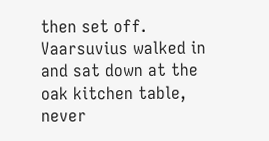then set off. Vaarsuvius walked in and sat down at the oak kitchen table, never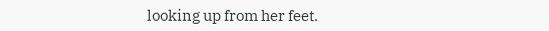looking up from her feet.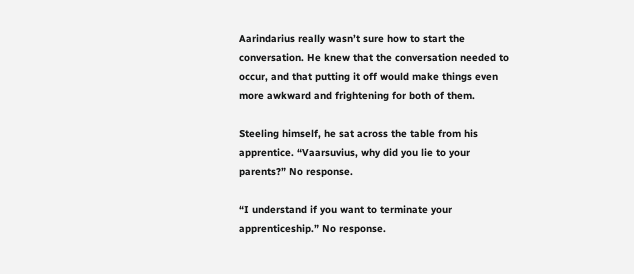Aarindarius really wasn’t sure how to start the conversation. He knew that the conversation needed to occur, and that putting it off would make things even more awkward and frightening for both of them.

Steeling himself, he sat across the table from his apprentice. “Vaarsuvius, why did you lie to your parents?” No response.

“I understand if you want to terminate your apprenticeship.” No response.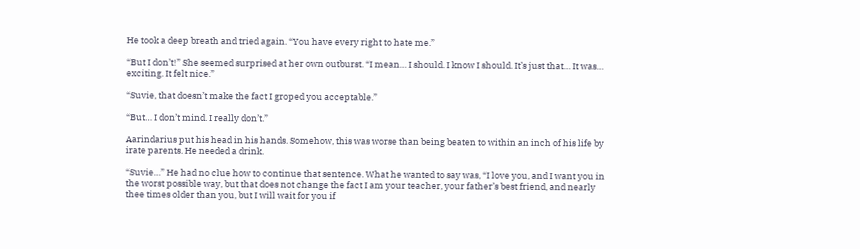He took a deep breath and tried again. “You have every right to hate me.”

“But I don’t!” She seemed surprised at her own outburst. “I mean… I should. I know I should. It’s just that… It was… exciting. It felt nice.”

“Suvie, that doesn’t make the fact I groped you acceptable.”

“But… I don’t mind. I really don’t.”

Aarindarius put his head in his hands. Somehow, this was worse than being beaten to within an inch of his life by irate parents. He needed a drink.

“Suvie…” He had no clue how to continue that sentence. What he wanted to say was, “I love you, and I want you in the worst possible way, but that does not change the fact I am your teacher, your father’s best friend, and nearly thee times older than you, but I will wait for you if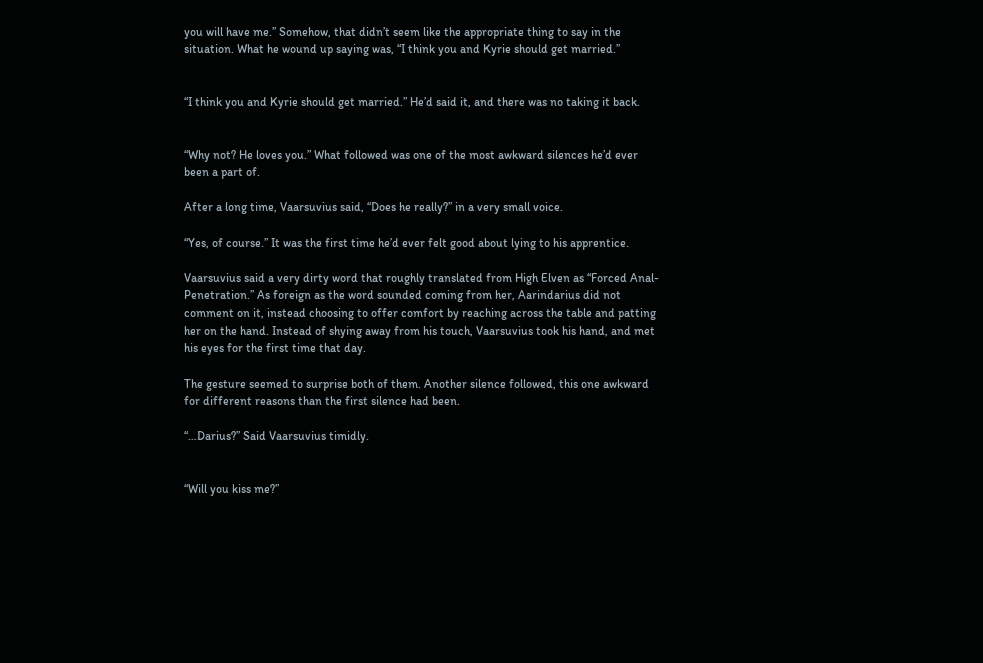you will have me.” Somehow, that didn’t seem like the appropriate thing to say in the situation. What he wound up saying was, “I think you and Kyrie should get married.”


“I think you and Kyrie should get married.” He’d said it, and there was no taking it back.


“Why not? He loves you.” What followed was one of the most awkward silences he’d ever been a part of.

After a long time, Vaarsuvius said, “Does he really?” in a very small voice.

“Yes, of course.” It was the first time he’d ever felt good about lying to his apprentice.

Vaarsuvius said a very dirty word that roughly translated from High Elven as “Forced Anal-Penetration.” As foreign as the word sounded coming from her, Aarindarius did not comment on it, instead choosing to offer comfort by reaching across the table and patting her on the hand. Instead of shying away from his touch, Vaarsuvius took his hand, and met his eyes for the first time that day.

The gesture seemed to surprise both of them. Another silence followed, this one awkward for different reasons than the first silence had been.

“…Darius?” Said Vaarsuvius timidly.


“Will you kiss me?”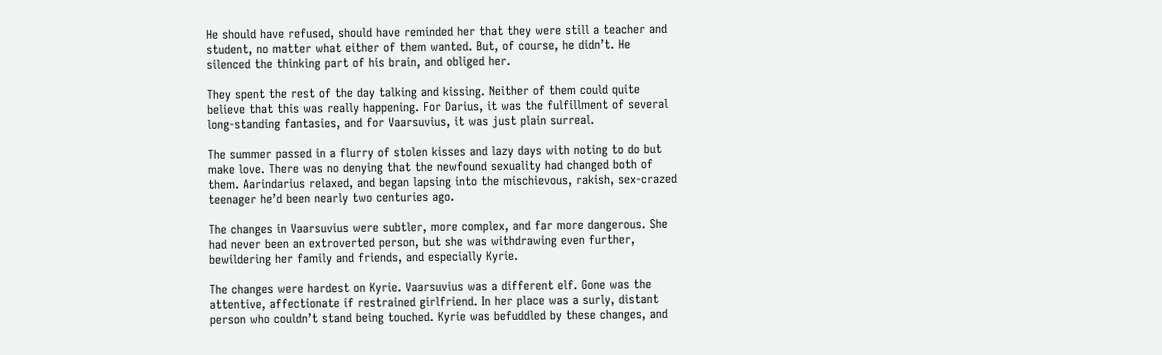He should have refused, should have reminded her that they were still a teacher and student, no matter what either of them wanted. But, of course, he didn’t. He silenced the thinking part of his brain, and obliged her.

They spent the rest of the day talking and kissing. Neither of them could quite believe that this was really happening. For Darius, it was the fulfillment of several long-standing fantasies, and for Vaarsuvius, it was just plain surreal.

The summer passed in a flurry of stolen kisses and lazy days with noting to do but make love. There was no denying that the newfound sexuality had changed both of them. Aarindarius relaxed, and began lapsing into the mischievous, rakish, sex-crazed teenager he’d been nearly two centuries ago.

The changes in Vaarsuvius were subtler, more complex, and far more dangerous. She had never been an extroverted person, but she was withdrawing even further, bewildering her family and friends, and especially Kyrie.

The changes were hardest on Kyrie. Vaarsuvius was a different elf. Gone was the attentive, affectionate if restrained girlfriend. In her place was a surly, distant person who couldn’t stand being touched. Kyrie was befuddled by these changes, and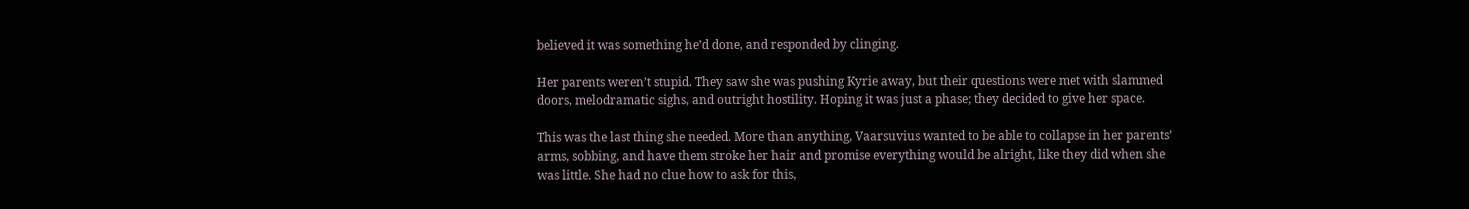believed it was something he’d done, and responded by clinging.

Her parents weren’t stupid. They saw she was pushing Kyrie away, but their questions were met with slammed doors, melodramatic sighs, and outright hostility. Hoping it was just a phase; they decided to give her space.

This was the last thing she needed. More than anything, Vaarsuvius wanted to be able to collapse in her parents’ arms, sobbing, and have them stroke her hair and promise everything would be alright, like they did when she was little. She had no clue how to ask for this,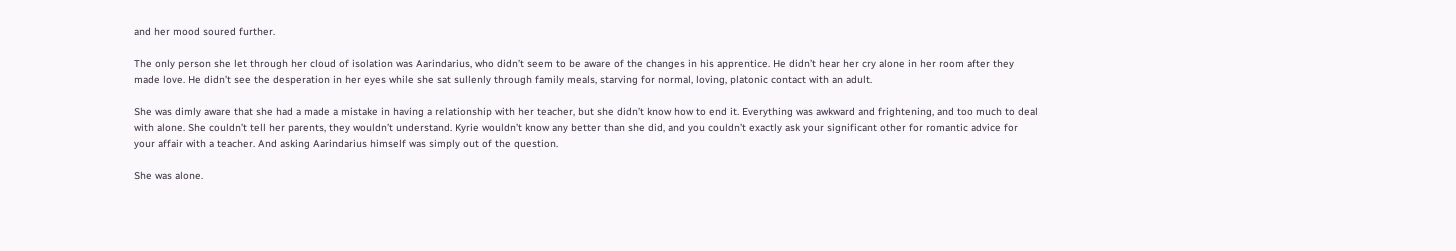and her mood soured further.

The only person she let through her cloud of isolation was Aarindarius, who didn’t seem to be aware of the changes in his apprentice. He didn’t hear her cry alone in her room after they made love. He didn’t see the desperation in her eyes while she sat sullenly through family meals, starving for normal, loving, platonic contact with an adult.

She was dimly aware that she had a made a mistake in having a relationship with her teacher, but she didn’t know how to end it. Everything was awkward and frightening, and too much to deal with alone. She couldn’t tell her parents, they wouldn’t understand. Kyrie wouldn’t know any better than she did, and you couldn’t exactly ask your significant other for romantic advice for your affair with a teacher. And asking Aarindarius himself was simply out of the question.

She was alone.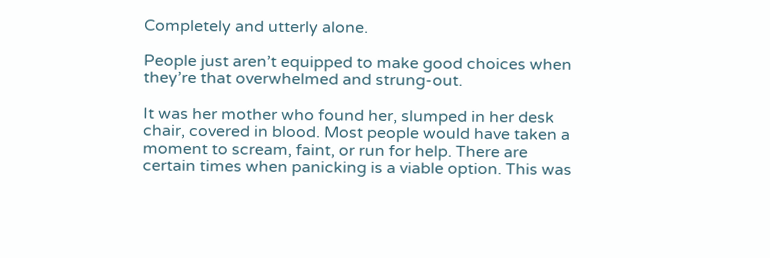Completely and utterly alone.

People just aren’t equipped to make good choices when they’re that overwhelmed and strung-out.

It was her mother who found her, slumped in her desk chair, covered in blood. Most people would have taken a moment to scream, faint, or run for help. There are certain times when panicking is a viable option. This was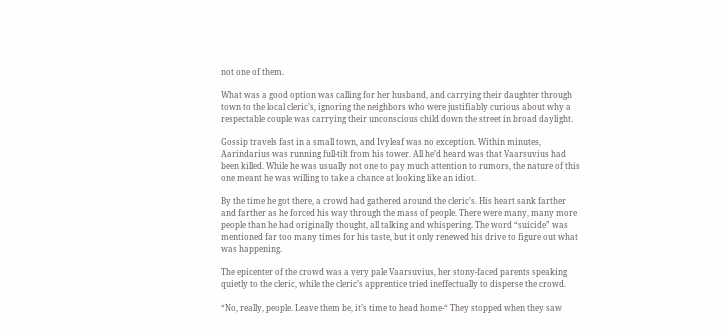not one of them.

What was a good option was calling for her husband, and carrying their daughter through town to the local cleric’s, ignoring the neighbors who were justifiably curious about why a respectable couple was carrying their unconscious child down the street in broad daylight.

Gossip travels fast in a small town, and Ivyleaf was no exception. Within minutes, Aarindarius was running full-tilt from his tower. All he’d heard was that Vaarsuvius had been killed. While he was usually not one to pay much attention to rumors, the nature of this one meant he was willing to take a chance at looking like an idiot.

By the time he got there, a crowd had gathered around the cleric’s. His heart sank farther and farther as he forced his way through the mass of people. There were many, many more people than he had originally thought, all talking and whispering. The word “suicide” was mentioned far too many times for his taste, but it only renewed his drive to figure out what was happening.

The epicenter of the crowd was a very pale Vaarsuvius, her stony-faced parents speaking quietly to the cleric, while the cleric’s apprentice tried ineffectually to disperse the crowd.

“No, really, people. Leave them be, it’s time to head home-“ They stopped when they saw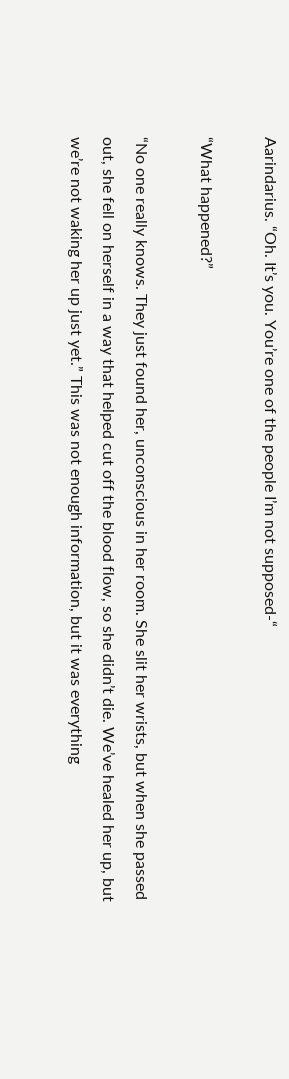Aarindarius. “Oh. It’s you. You’re one of the people I’m not supposed-“

“What happened?”

“No one really knows. They just found her, unconscious in her room. She slit her wrists, but when she passed out, she fell on herself in a way that helped cut off the blood flow, so she didn’t die. We’ve healed her up, but we’re not waking her up just yet.” This was not enough information, but it was everything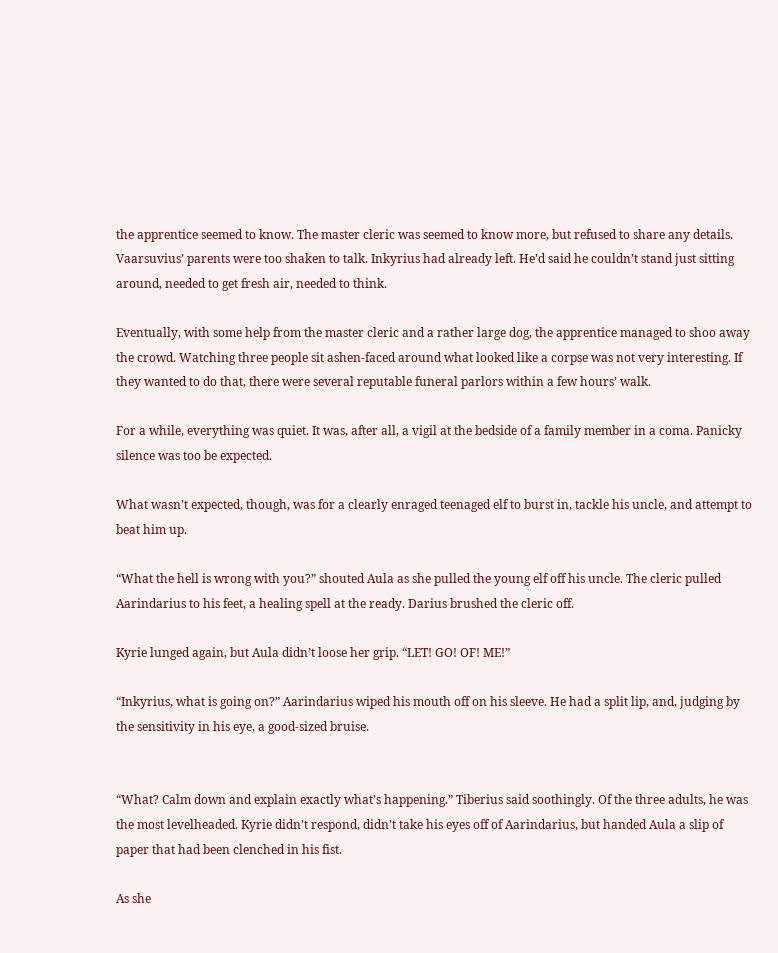the apprentice seemed to know. The master cleric was seemed to know more, but refused to share any details. Vaarsuvius’ parents were too shaken to talk. Inkyrius had already left. He’d said he couldn’t stand just sitting around, needed to get fresh air, needed to think.

Eventually, with some help from the master cleric and a rather large dog, the apprentice managed to shoo away the crowd. Watching three people sit ashen-faced around what looked like a corpse was not very interesting. If they wanted to do that, there were several reputable funeral parlors within a few hours’ walk.

For a while, everything was quiet. It was, after all, a vigil at the bedside of a family member in a coma. Panicky silence was too be expected.

What wasn’t expected, though, was for a clearly enraged teenaged elf to burst in, tackle his uncle, and attempt to beat him up.

“What the hell is wrong with you?” shouted Aula as she pulled the young elf off his uncle. The cleric pulled Aarindarius to his feet, a healing spell at the ready. Darius brushed the cleric off.

Kyrie lunged again, but Aula didn’t loose her grip. “LET! GO! OF! ME!”

“Inkyrius, what is going on?” Aarindarius wiped his mouth off on his sleeve. He had a split lip, and, judging by the sensitivity in his eye, a good-sized bruise.


“What? Calm down and explain exactly what’s happening.” Tiberius said soothingly. Of the three adults, he was the most levelheaded. Kyrie didn’t respond, didn’t take his eyes off of Aarindarius, but handed Aula a slip of paper that had been clenched in his fist.

As she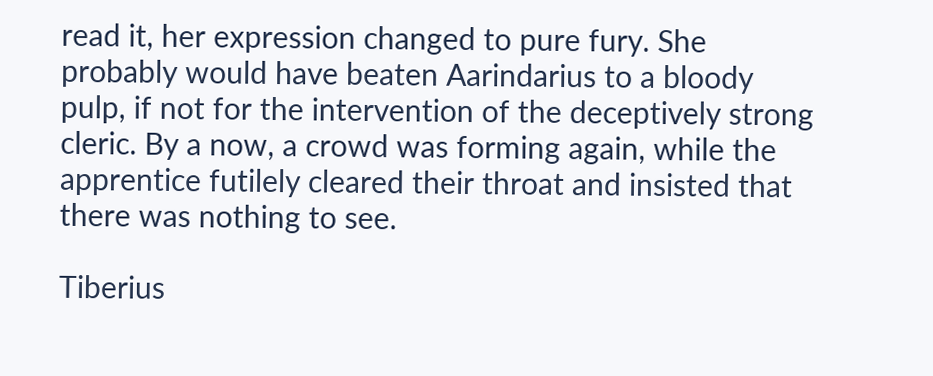read it, her expression changed to pure fury. She probably would have beaten Aarindarius to a bloody pulp, if not for the intervention of the deceptively strong cleric. By a now, a crowd was forming again, while the apprentice futilely cleared their throat and insisted that there was nothing to see.

Tiberius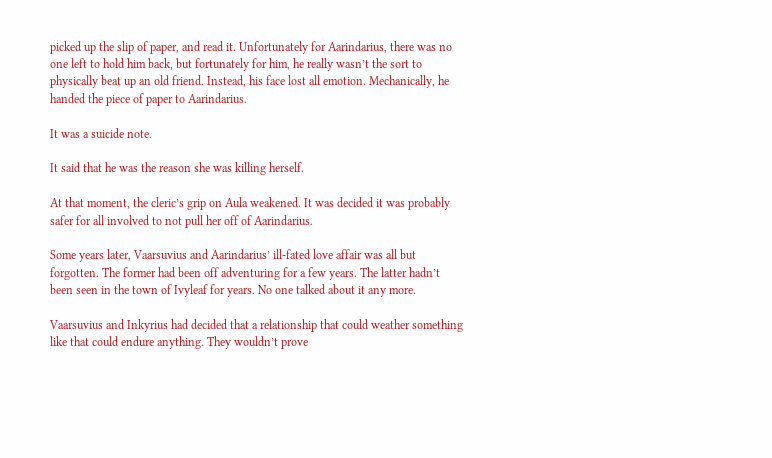picked up the slip of paper, and read it. Unfortunately for Aarindarius, there was no one left to hold him back, but fortunately for him, he really wasn’t the sort to physically beat up an old friend. Instead, his face lost all emotion. Mechanically, he handed the piece of paper to Aarindarius.

It was a suicide note.

It said that he was the reason she was killing herself.

At that moment, the cleric’s grip on Aula weakened. It was decided it was probably safer for all involved to not pull her off of Aarindarius.

Some years later, Vaarsuvius and Aarindarius’ ill-fated love affair was all but forgotten. The former had been off adventuring for a few years. The latter hadn’t been seen in the town of Ivyleaf for years. No one talked about it any more.

Vaarsuvius and Inkyrius had decided that a relationship that could weather something like that could endure anything. They wouldn’t prove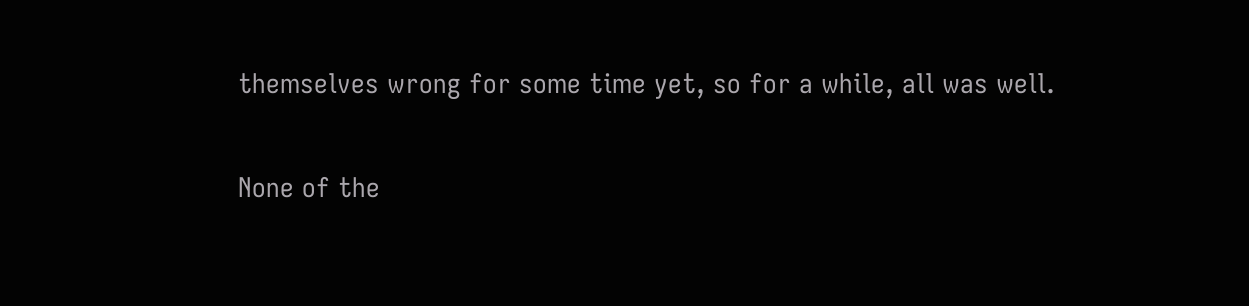themselves wrong for some time yet, so for a while, all was well.

None of the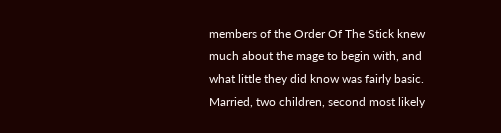members of the Order Of The Stick knew much about the mage to begin with, and what little they did know was fairly basic. Married, two children, second most likely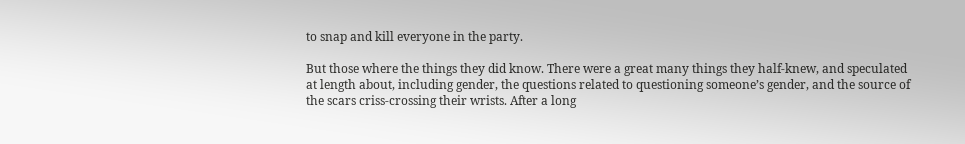to snap and kill everyone in the party.

But those where the things they did know. There were a great many things they half-knew, and speculated at length about, including gender, the questions related to questioning someone’s gender, and the source of the scars criss-crossing their wrists. After a long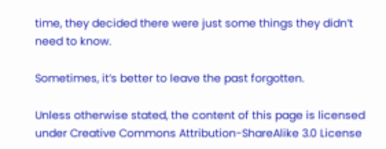time, they decided there were just some things they didn’t need to know.

Sometimes, it’s better to leave the past forgotten.

Unless otherwise stated, the content of this page is licensed under Creative Commons Attribution-ShareAlike 3.0 License